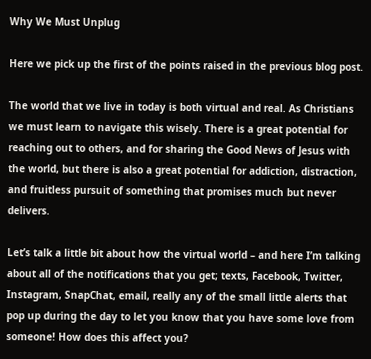Why We Must Unplug

Here we pick up the first of the points raised in the previous blog post.

The world that we live in today is both virtual and real. As Christians we must learn to navigate this wisely. There is a great potential for reaching out to others, and for sharing the Good News of Jesus with the world, but there is also a great potential for addiction, distraction, and fruitless pursuit of something that promises much but never delivers.

Let’s talk a little bit about how the virtual world – and here I’m talking about all of the notifications that you get; texts, Facebook, Twitter, Instagram, SnapChat, email, really any of the small little alerts that pop up during the day to let you know that you have some love from someone! How does this affect you?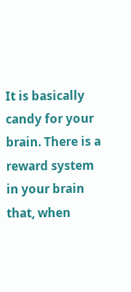It is basically candy for your brain. There is a reward system in your brain that, when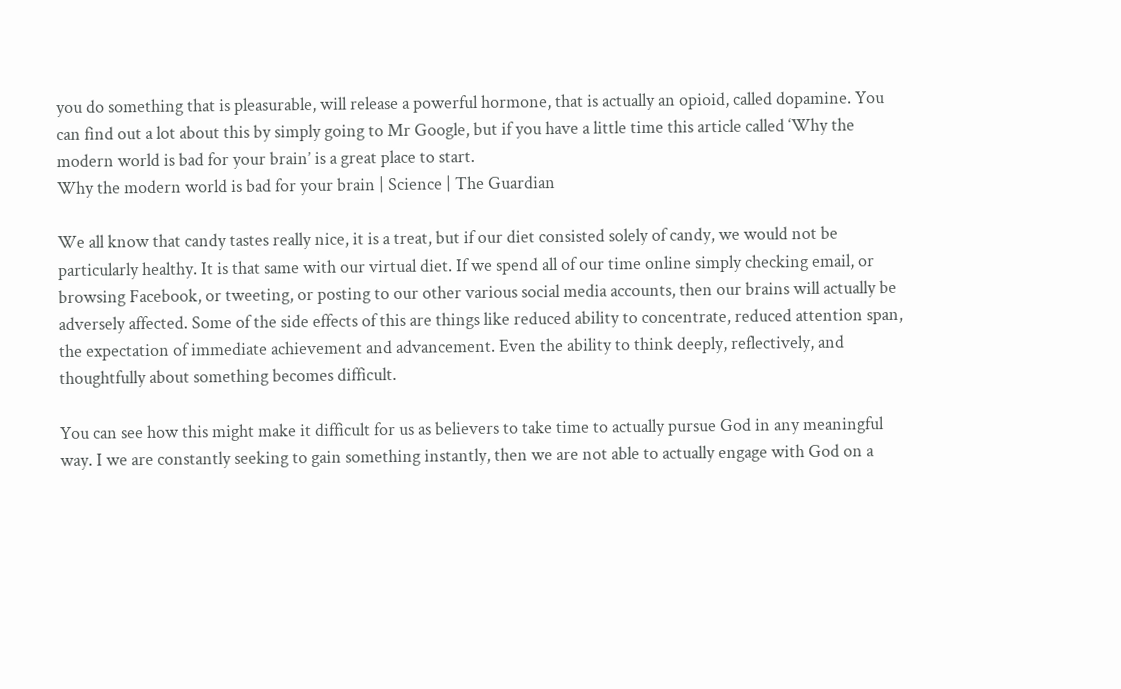you do something that is pleasurable, will release a powerful hormone, that is actually an opioid, called dopamine. You can find out a lot about this by simply going to Mr Google, but if you have a little time this article called ‘Why the modern world is bad for your brain’ is a great place to start.
Why the modern world is bad for your brain | Science | The Guardian

We all know that candy tastes really nice, it is a treat, but if our diet consisted solely of candy, we would not be particularly healthy. It is that same with our virtual diet. If we spend all of our time online simply checking email, or browsing Facebook, or tweeting, or posting to our other various social media accounts, then our brains will actually be adversely affected. Some of the side effects of this are things like reduced ability to concentrate, reduced attention span, the expectation of immediate achievement and advancement. Even the ability to think deeply, reflectively, and thoughtfully about something becomes difficult.

You can see how this might make it difficult for us as believers to take time to actually pursue God in any meaningful way. I we are constantly seeking to gain something instantly, then we are not able to actually engage with God on a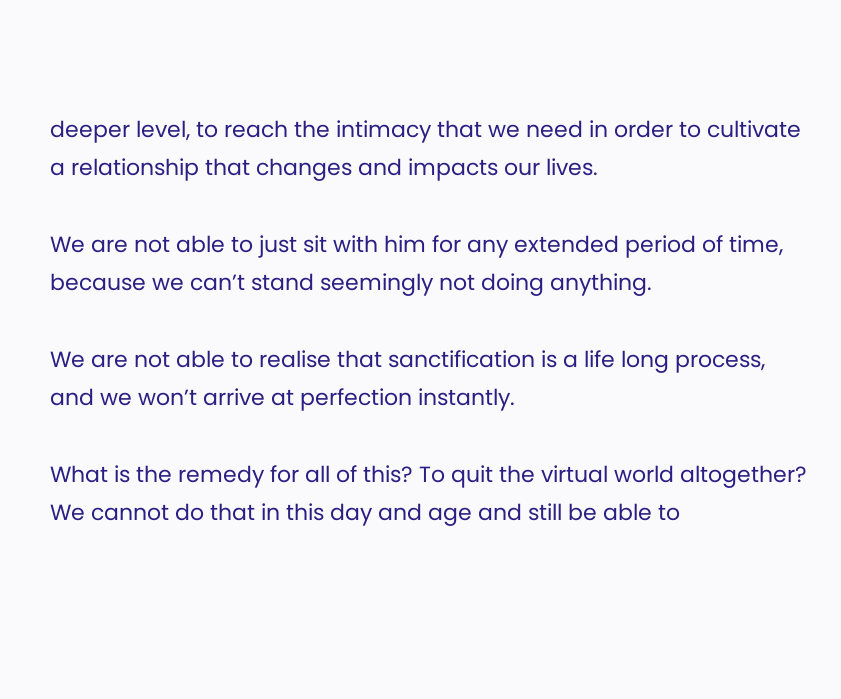deeper level, to reach the intimacy that we need in order to cultivate a relationship that changes and impacts our lives.

We are not able to just sit with him for any extended period of time, because we can’t stand seemingly not doing anything.

We are not able to realise that sanctification is a life long process, and we won’t arrive at perfection instantly.

What is the remedy for all of this? To quit the virtual world altogether? We cannot do that in this day and age and still be able to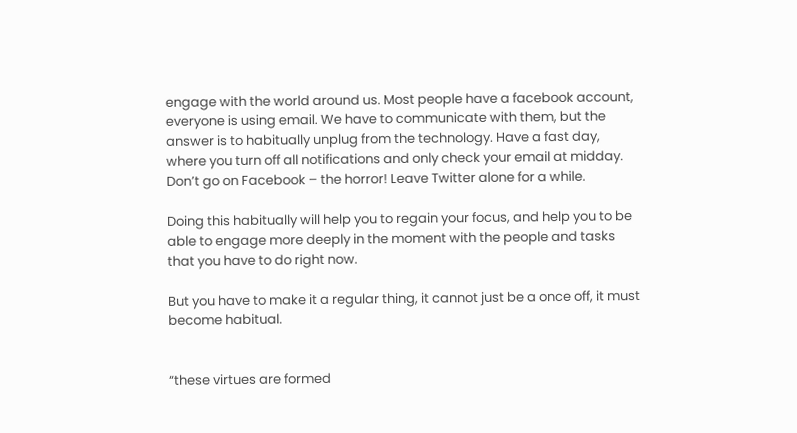engage with the world around us. Most people have a facebook account, everyone is using email. We have to communicate with them, but the answer is to habitually unplug from the technology. Have a fast day, where you turn off all notifications and only check your email at midday. Don’t go on Facebook – the horror! Leave Twitter alone for a while.

Doing this habitually will help you to regain your focus, and help you to be able to engage more deeply in the moment with the people and tasks that you have to do right now.

But you have to make it a regular thing, it cannot just be a once off, it must become habitual.


“these virtues are formed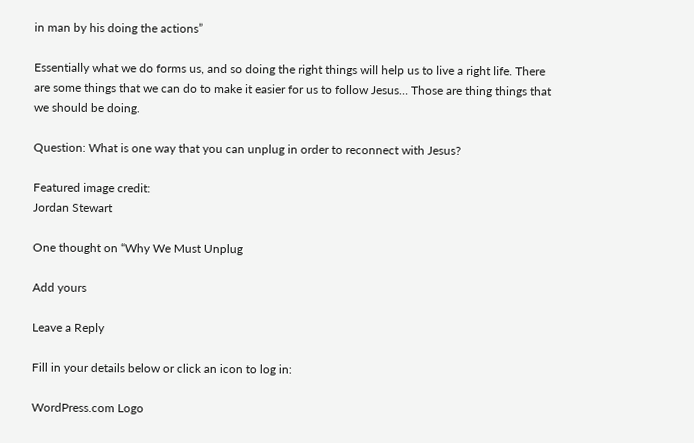in man by his doing the actions”

Essentially what we do forms us, and so doing the right things will help us to live a right life. There are some things that we can do to make it easier for us to follow Jesus… Those are thing things that we should be doing.

Question: What is one way that you can unplug in order to reconnect with Jesus?

Featured image credit:
Jordan Stewart

One thought on “Why We Must Unplug

Add yours

Leave a Reply

Fill in your details below or click an icon to log in:

WordPress.com Logo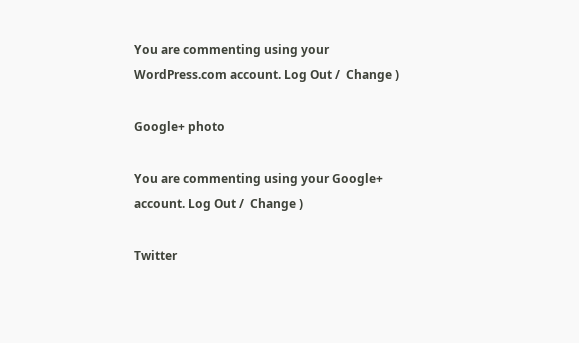You are commenting using your WordPress.com account. Log Out /  Change )

Google+ photo

You are commenting using your Google+ account. Log Out /  Change )

Twitter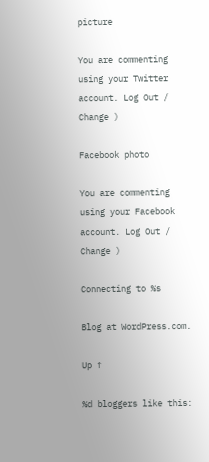picture

You are commenting using your Twitter account. Log Out /  Change )

Facebook photo

You are commenting using your Facebook account. Log Out /  Change )

Connecting to %s

Blog at WordPress.com.

Up ↑

%d bloggers like this: